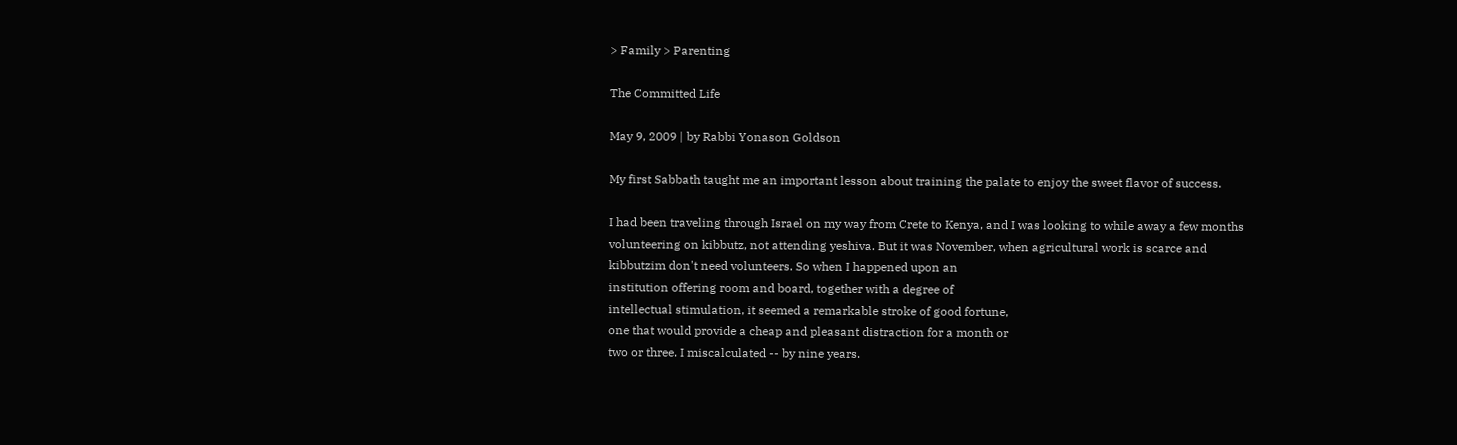> Family > Parenting

The Committed Life

May 9, 2009 | by Rabbi Yonason Goldson

My first Sabbath taught me an important lesson about training the palate to enjoy the sweet flavor of success.

I had been traveling through Israel on my way from Crete to Kenya, and I was looking to while away a few months volunteering on kibbutz, not attending yeshiva. But it was November, when agricultural work is scarce and kibbutzim don't need volunteers. So when I happened upon an
institution offering room and board, together with a degree of
intellectual stimulation, it seemed a remarkable stroke of good fortune,
one that would provide a cheap and pleasant distraction for a month or
two or three. I miscalculated -- by nine years.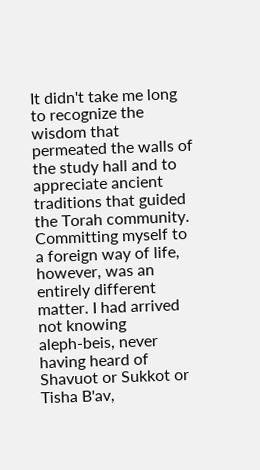It didn't take me long to recognize the wisdom that permeated the walls of the study hall and to appreciate ancient traditions that guided the Torah community. Committing myself to a foreign way of life,
however, was an entirely different matter. I had arrived not knowing
aleph-beis, never having heard of Shavuot or Sukkot or Tisha B'av,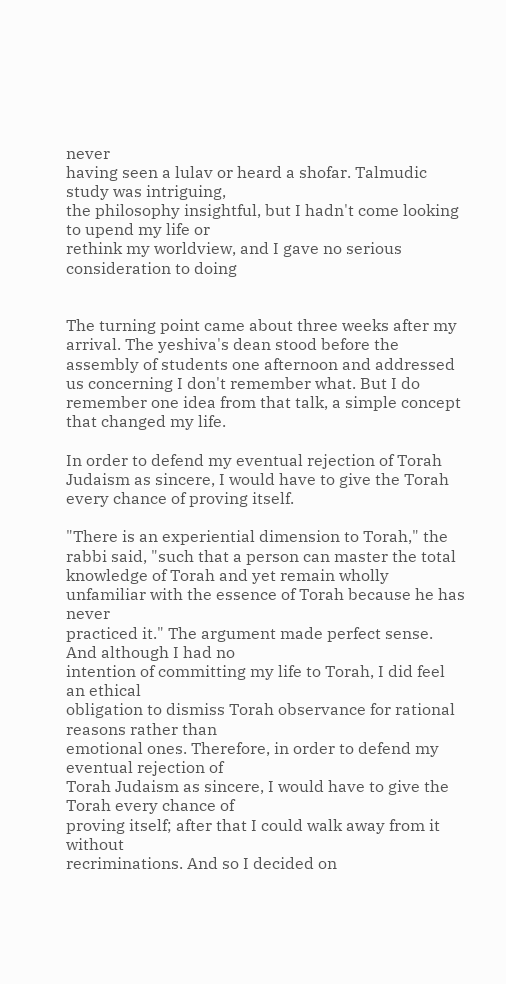never
having seen a lulav or heard a shofar. Talmudic study was intriguing,
the philosophy insightful, but I hadn't come looking to upend my life or
rethink my worldview, and I gave no serious consideration to doing


The turning point came about three weeks after my arrival. The yeshiva's dean stood before the assembly of students one afternoon and addressed us concerning I don't remember what. But I do remember one idea from that talk, a simple concept that changed my life.

In order to defend my eventual rejection of Torah Judaism as sincere, I would have to give the Torah every chance of proving itself.

"There is an experiential dimension to Torah," the rabbi said, "such that a person can master the total knowledge of Torah and yet remain wholly unfamiliar with the essence of Torah because he has never
practiced it." The argument made perfect sense. And although I had no
intention of committing my life to Torah, I did feel an ethical
obligation to dismiss Torah observance for rational reasons rather than
emotional ones. Therefore, in order to defend my eventual rejection of
Torah Judaism as sincere, I would have to give the Torah every chance of
proving itself; after that I could walk away from it without
recriminations. And so I decided on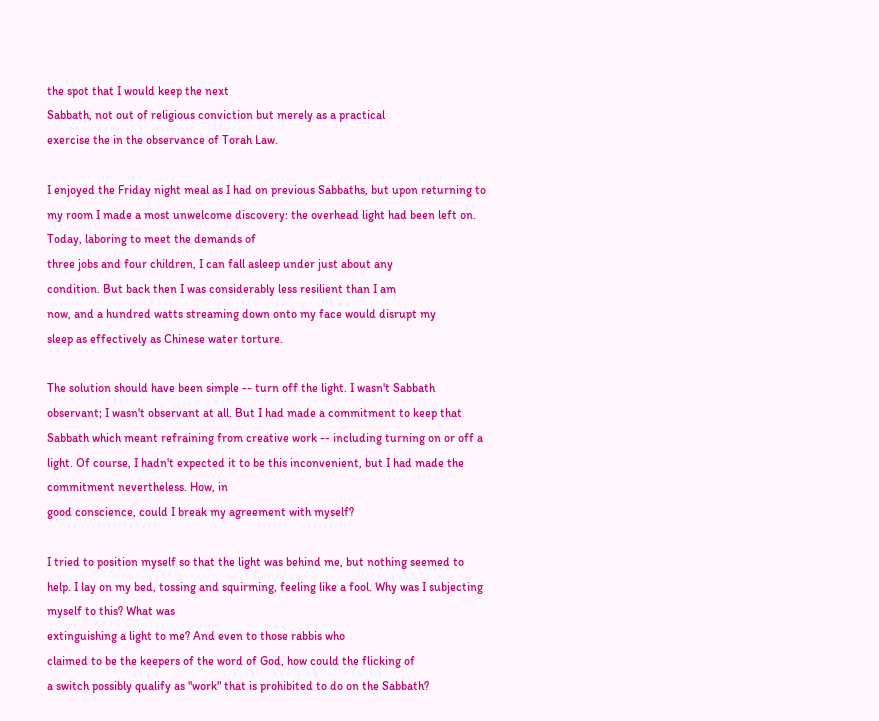the spot that I would keep the next
Sabbath, not out of religious conviction but merely as a practical
exercise the in the observance of Torah Law.

I enjoyed the Friday night meal as I had on previous Sabbaths, but upon returning to my room I made a most unwelcome discovery: the overhead light had been left on. Today, laboring to meet the demands of
three jobs and four children, I can fall asleep under just about any
condition. But back then I was considerably less resilient than I am
now, and a hundred watts streaming down onto my face would disrupt my
sleep as effectively as Chinese water torture.

The solution should have been simple -- turn off the light. I wasn't Sabbath observant; I wasn't observant at all. But I had made a commitment to keep that Sabbath which meant refraining from creative work -- including turning on or off a light. Of course, I hadn't expected it to be this inconvenient, but I had made the commitment nevertheless. How, in
good conscience, could I break my agreement with myself?

I tried to position myself so that the light was behind me, but nothing seemed to help. I lay on my bed, tossing and squirming, feeling like a fool. Why was I subjecting myself to this? What was
extinguishing a light to me? And even to those rabbis who
claimed to be the keepers of the word of God, how could the flicking of
a switch possibly qualify as "work" that is prohibited to do on the Sabbath?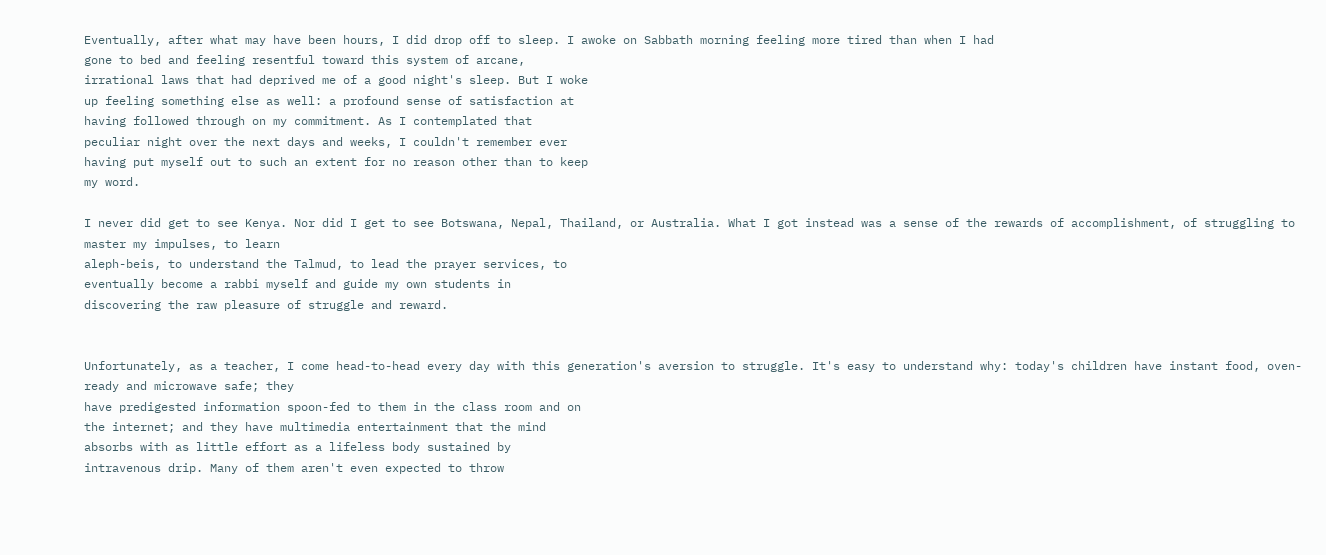Eventually, after what may have been hours, I did drop off to sleep. I awoke on Sabbath morning feeling more tired than when I had
gone to bed and feeling resentful toward this system of arcane,
irrational laws that had deprived me of a good night's sleep. But I woke
up feeling something else as well: a profound sense of satisfaction at
having followed through on my commitment. As I contemplated that
peculiar night over the next days and weeks, I couldn't remember ever
having put myself out to such an extent for no reason other than to keep
my word.

I never did get to see Kenya. Nor did I get to see Botswana, Nepal, Thailand, or Australia. What I got instead was a sense of the rewards of accomplishment, of struggling to master my impulses, to learn
aleph-beis, to understand the Talmud, to lead the prayer services, to
eventually become a rabbi myself and guide my own students in
discovering the raw pleasure of struggle and reward.


Unfortunately, as a teacher, I come head-to-head every day with this generation's aversion to struggle. It's easy to understand why: today's children have instant food, oven-ready and microwave safe; they
have predigested information spoon-fed to them in the class room and on
the internet; and they have multimedia entertainment that the mind
absorbs with as little effort as a lifeless body sustained by
intravenous drip. Many of them aren't even expected to throw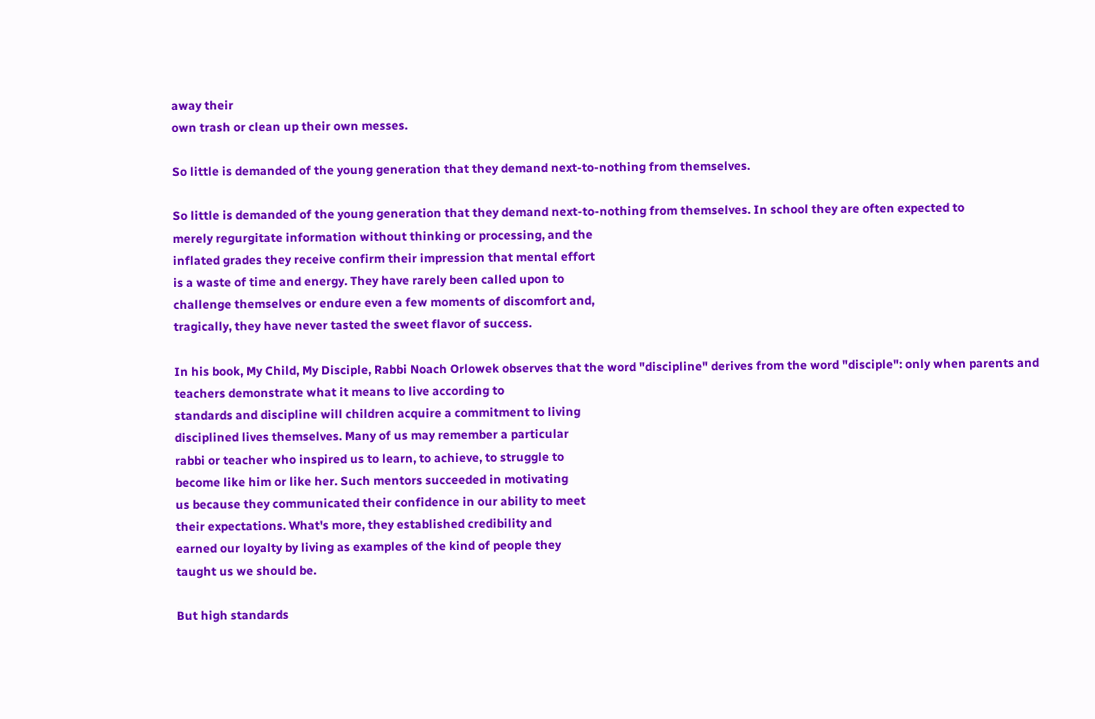away their
own trash or clean up their own messes.

So little is demanded of the young generation that they demand next-to-nothing from themselves.

So little is demanded of the young generation that they demand next-to-nothing from themselves. In school they are often expected to
merely regurgitate information without thinking or processing, and the
inflated grades they receive confirm their impression that mental effort
is a waste of time and energy. They have rarely been called upon to
challenge themselves or endure even a few moments of discomfort and,
tragically, they have never tasted the sweet flavor of success.

In his book, My Child, My Disciple, Rabbi Noach Orlowek observes that the word "discipline" derives from the word "disciple": only when parents and teachers demonstrate what it means to live according to
standards and discipline will children acquire a commitment to living
disciplined lives themselves. Many of us may remember a particular
rabbi or teacher who inspired us to learn, to achieve, to struggle to
become like him or like her. Such mentors succeeded in motivating
us because they communicated their confidence in our ability to meet
their expectations. What's more, they established credibility and
earned our loyalty by living as examples of the kind of people they
taught us we should be.

But high standards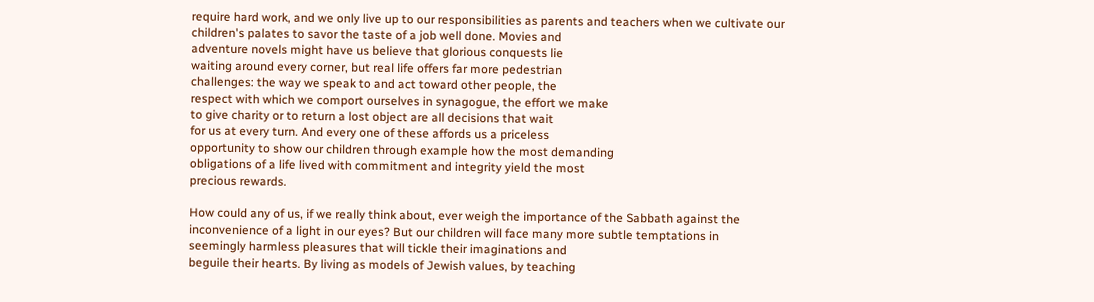require hard work, and we only live up to our responsibilities as parents and teachers when we cultivate our
children's palates to savor the taste of a job well done. Movies and
adventure novels might have us believe that glorious conquests lie
waiting around every corner, but real life offers far more pedestrian
challenges: the way we speak to and act toward other people, the
respect with which we comport ourselves in synagogue, the effort we make
to give charity or to return a lost object are all decisions that wait
for us at every turn. And every one of these affords us a priceless
opportunity to show our children through example how the most demanding
obligations of a life lived with commitment and integrity yield the most
precious rewards.

How could any of us, if we really think about, ever weigh the importance of the Sabbath against the inconvenience of a light in our eyes? But our children will face many more subtle temptations in
seemingly harmless pleasures that will tickle their imaginations and
beguile their hearts. By living as models of Jewish values, by teaching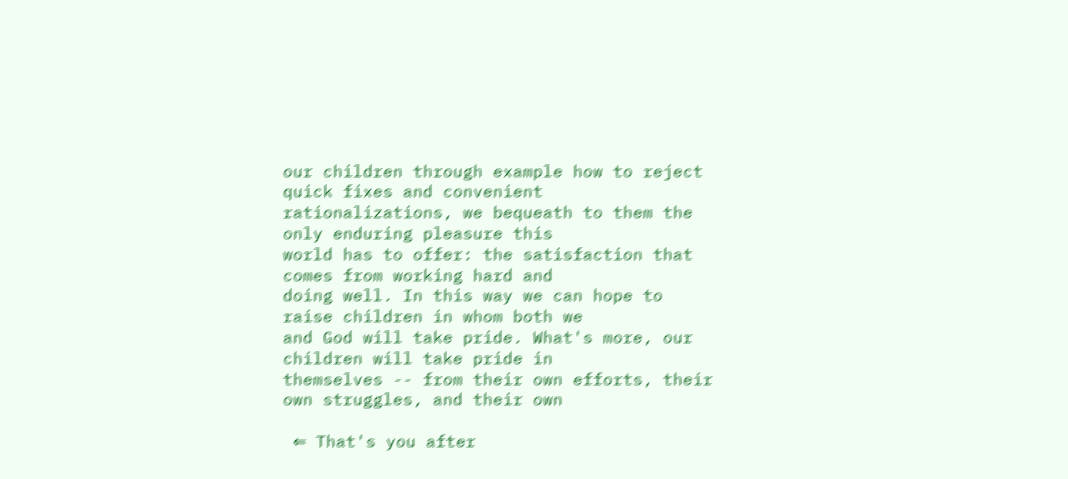our children through example how to reject quick fixes and convenient
rationalizations, we bequeath to them the only enduring pleasure this
world has to offer: the satisfaction that comes from working hard and
doing well. In this way we can hope to raise children in whom both we
and God will take pride. What's more, our children will take pride in
themselves -- from their own efforts, their own struggles, and their own

 ⇐ That's you after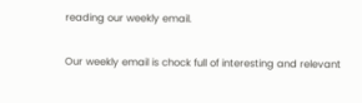reading our weekly email.

Our weekly email is chock full of interesting and relevant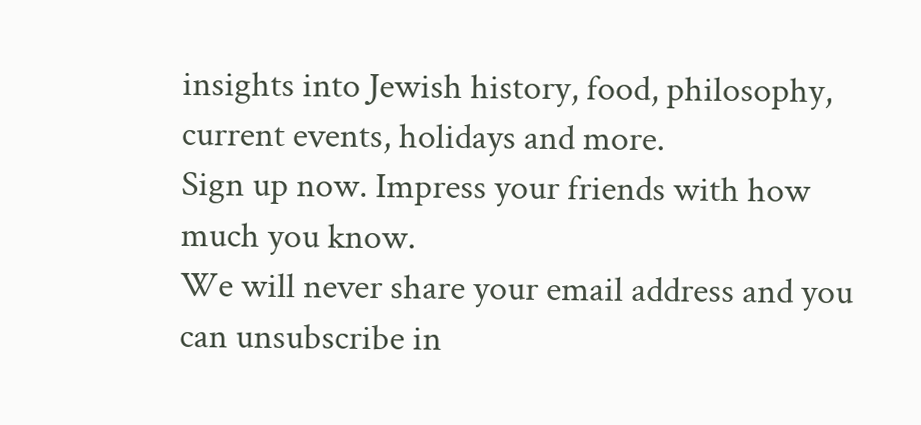insights into Jewish history, food, philosophy, current events, holidays and more.
Sign up now. Impress your friends with how much you know.
We will never share your email address and you can unsubscribe in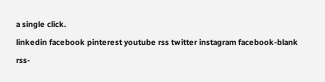a single click.
linkedin facebook pinterest youtube rss twitter instagram facebook-blank rss-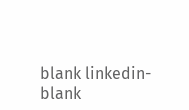blank linkedin-blank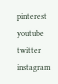pinterest youtube twitter instagram